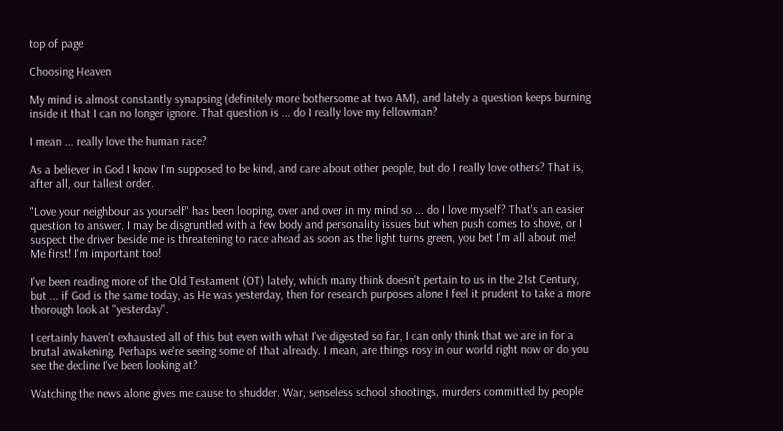top of page

Choosing Heaven

My mind is almost constantly synapsing (definitely more bothersome at two AM), and lately a question keeps burning inside it that I can no longer ignore. That question is ... do I really love my fellowman?

I mean ... really love the human race?

As a believer in God I know I'm supposed to be kind, and care about other people, but do I really love others? That is, after all, our tallest order.

"Love your neighbour as yourself" has been looping, over and over in my mind so ... do I love myself? That's an easier question to answer. I may be disgruntled with a few body and personality issues but when push comes to shove, or I suspect the driver beside me is threatening to race ahead as soon as the light turns green, you bet I'm all about me! Me first! I'm important too!

I've been reading more of the Old Testament (OT) lately, which many think doesn't pertain to us in the 21st Century, but ... if God is the same today, as He was yesterday, then for research purposes alone I feel it prudent to take a more thorough look at "yesterday".

I certainly haven't exhausted all of this but even with what I've digested so far, I can only think that we are in for a brutal awakening. Perhaps we're seeing some of that already. I mean, are things rosy in our world right now or do you see the decline I've been looking at?

Watching the news alone gives me cause to shudder. War, senseless school shootings, murders committed by people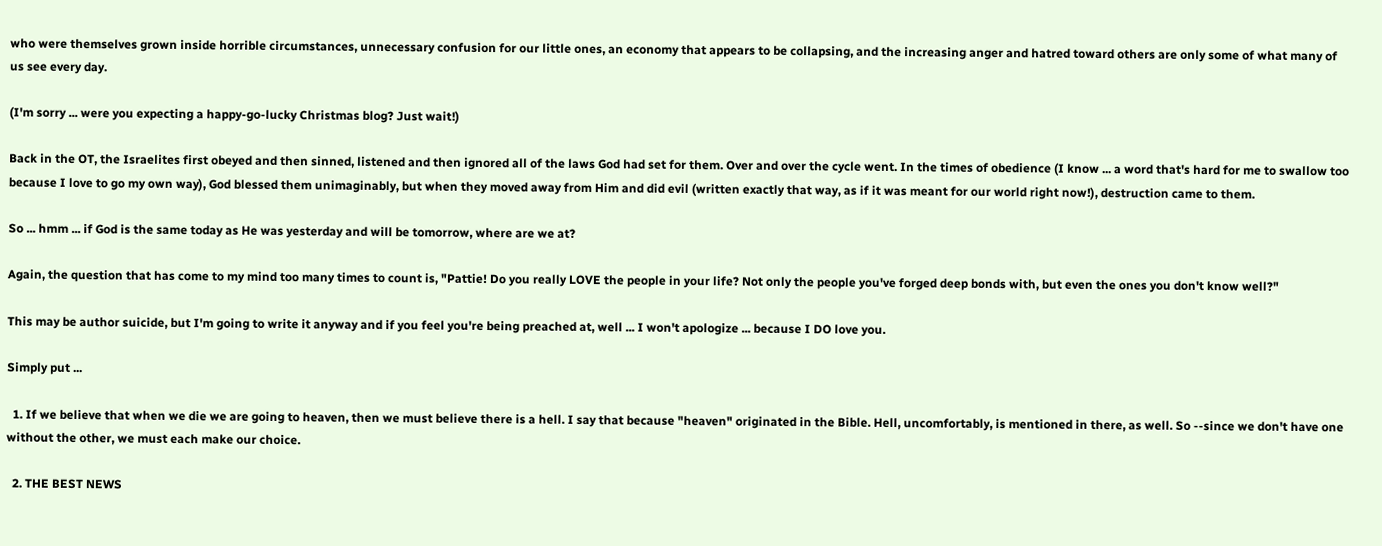who were themselves grown inside horrible circumstances, unnecessary confusion for our little ones, an economy that appears to be collapsing, and the increasing anger and hatred toward others are only some of what many of us see every day.

(I'm sorry ... were you expecting a happy-go-lucky Christmas blog? Just wait!)

Back in the OT, the Israelites first obeyed and then sinned, listened and then ignored all of the laws God had set for them. Over and over the cycle went. In the times of obedience (I know ... a word that's hard for me to swallow too because I love to go my own way), God blessed them unimaginably, but when they moved away from Him and did evil (written exactly that way, as if it was meant for our world right now!), destruction came to them.

So ... hmm ... if God is the same today as He was yesterday and will be tomorrow, where are we at?

Again, the question that has come to my mind too many times to count is, "Pattie! Do you really LOVE the people in your life? Not only the people you've forged deep bonds with, but even the ones you don't know well?"

This may be author suicide, but I'm going to write it anyway and if you feel you're being preached at, well ... I won't apologize ... because I DO love you.

Simply put ...

  1. If we believe that when we die we are going to heaven, then we must believe there is a hell. I say that because "heaven" originated in the Bible. Hell, uncomfortably, is mentioned in there, as well. So --since we don't have one without the other, we must each make our choice.

  2. THE BEST NEWS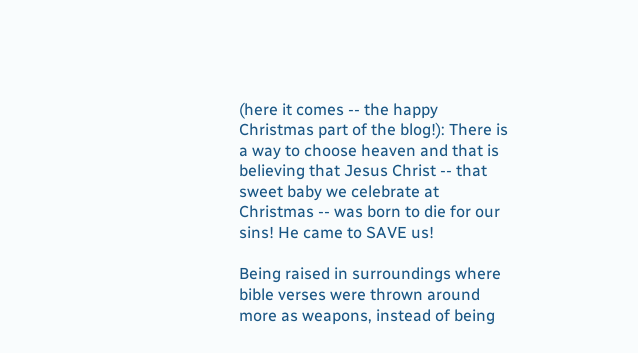(here it comes -- the happy Christmas part of the blog!): There is a way to choose heaven and that is believing that Jesus Christ -- that sweet baby we celebrate at Christmas -- was born to die for our sins! He came to SAVE us!

Being raised in surroundings where bible verses were thrown around more as weapons, instead of being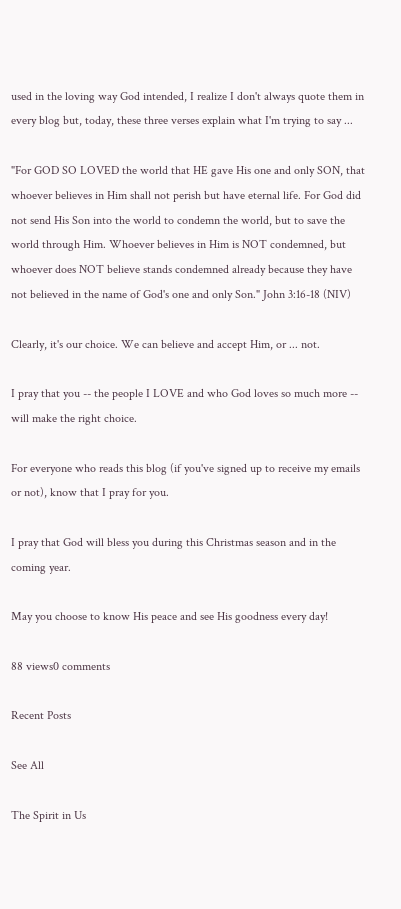used in the loving way God intended, I realize I don't always quote them in every blog but, today, these three verses explain what I'm trying to say ...

"For GOD SO LOVED the world that HE gave His one and only SON, that whoever believes in Him shall not perish but have eternal life. For God did not send His Son into the world to condemn the world, but to save the world through Him. Whoever believes in Him is NOT condemned, but whoever does NOT believe stands condemned already because they have not believed in the name of God's one and only Son." John 3:16-18 (NIV)

Clearly, it's our choice. We can believe and accept Him, or ... not.

I pray that you -- the people I LOVE and who God loves so much more -- will make the right choice.

For everyone who reads this blog (if you've signed up to receive my emails or not), know that I pray for you.

I pray that God will bless you during this Christmas season and in the coming year.

May you choose to know His peace and see His goodness every day!

88 views0 comments

Recent Posts

See All

The Spirit in Us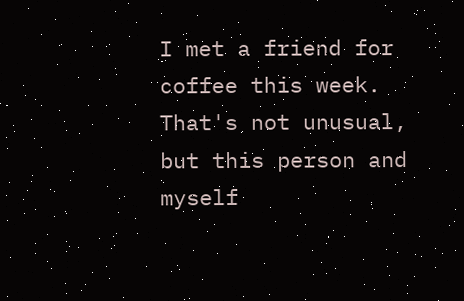I met a friend for coffee this week.  That's not unusual, but this person and myself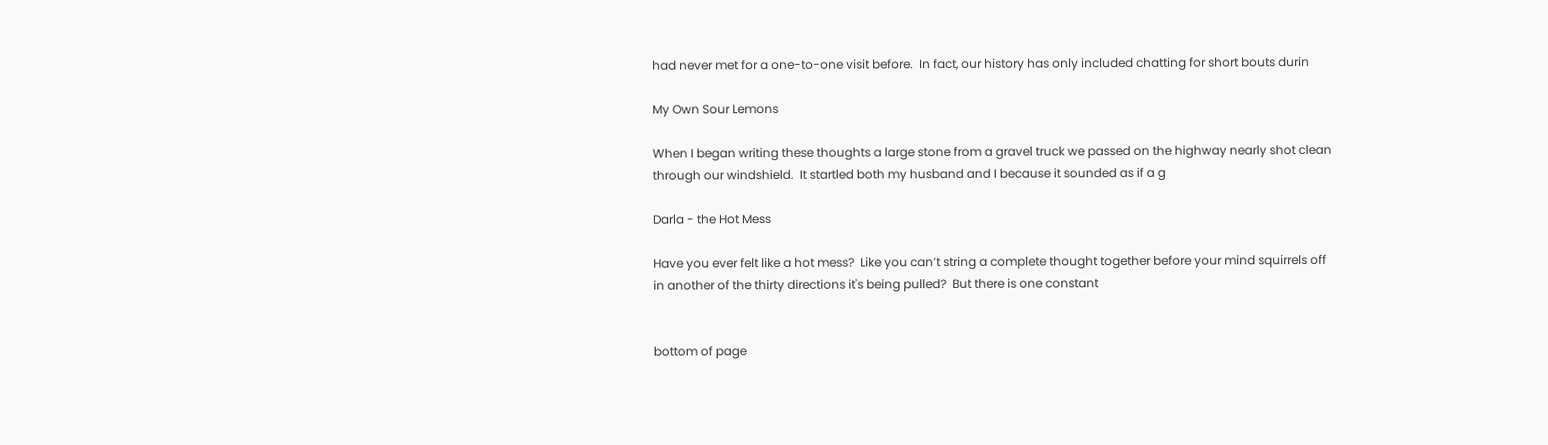had never met for a one-to-one visit before.  In fact, our history has only included chatting for short bouts durin

My Own Sour Lemons

When I began writing these thoughts a large stone from a gravel truck we passed on the highway nearly shot clean through our windshield.  It startled both my husband and I because it sounded as if a g

Darla - the Hot Mess

Have you ever felt like a hot mess?  Like you can’t string a complete thought together before your mind squirrels off in another of the thirty directions it's being pulled?  But there is one constant


bottom of page